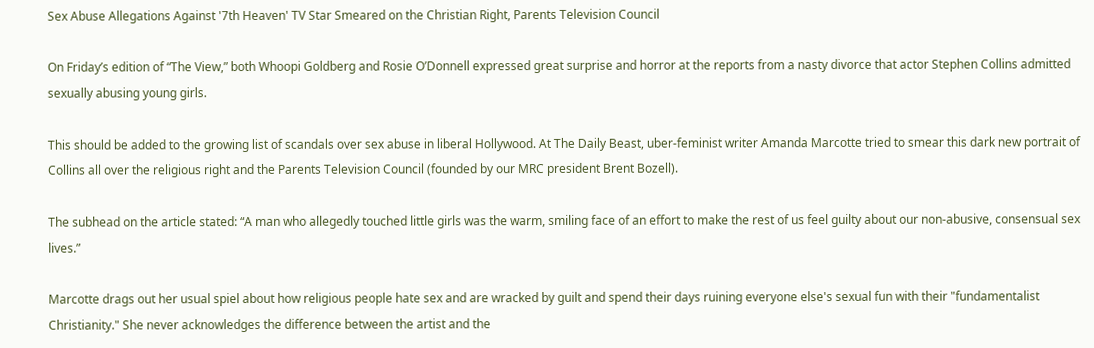Sex Abuse Allegations Against '7th Heaven' TV Star Smeared on the Christian Right, Parents Television Council

On Friday’s edition of “The View,” both Whoopi Goldberg and Rosie O’Donnell expressed great surprise and horror at the reports from a nasty divorce that actor Stephen Collins admitted sexually abusing young girls.

This should be added to the growing list of scandals over sex abuse in liberal Hollywood. At The Daily Beast, uber-feminist writer Amanda Marcotte tried to smear this dark new portrait of Collins all over the religious right and the Parents Television Council (founded by our MRC president Brent Bozell).

The subhead on the article stated: “A man who allegedly touched little girls was the warm, smiling face of an effort to make the rest of us feel guilty about our non-abusive, consensual sex lives.”

Marcotte drags out her usual spiel about how religious people hate sex and are wracked by guilt and spend their days ruining everyone else's sexual fun with their "fundamentalist Christianity." She never acknowledges the difference between the artist and the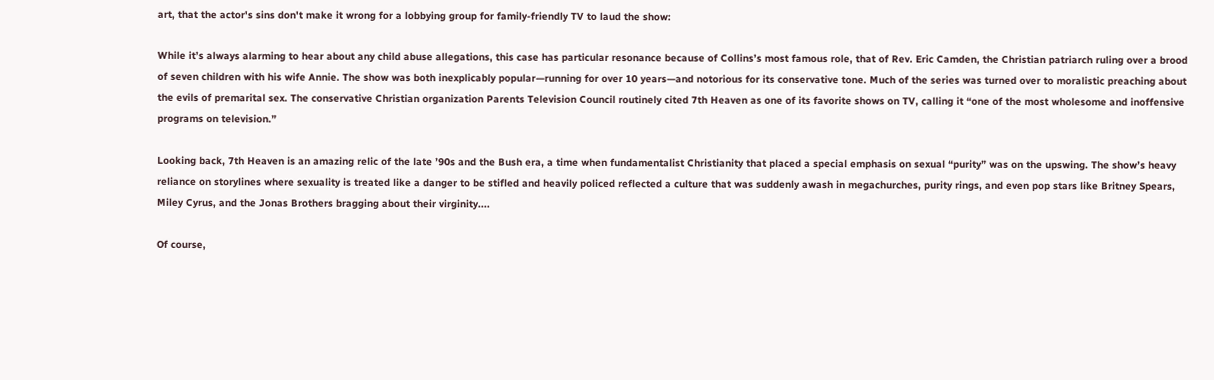art, that the actor's sins don't make it wrong for a lobbying group for family-friendly TV to laud the show:

While it’s always alarming to hear about any child abuse allegations, this case has particular resonance because of Collins’s most famous role, that of Rev. Eric Camden, the Christian patriarch ruling over a brood of seven children with his wife Annie. The show was both inexplicably popular—running for over 10 years—and notorious for its conservative tone. Much of the series was turned over to moralistic preaching about the evils of premarital sex. The conservative Christian organization Parents Television Council routinely cited 7th Heaven as one of its favorite shows on TV, calling it “one of the most wholesome and inoffensive programs on television.”

Looking back, 7th Heaven is an amazing relic of the late ’90s and the Bush era, a time when fundamentalist Christianity that placed a special emphasis on sexual “purity” was on the upswing. The show’s heavy reliance on storylines where sexuality is treated like a danger to be stifled and heavily policed reflected a culture that was suddenly awash in megachurches, purity rings, and even pop stars like Britney Spears, Miley Cyrus, and the Jonas Brothers bragging about their virginity....

Of course,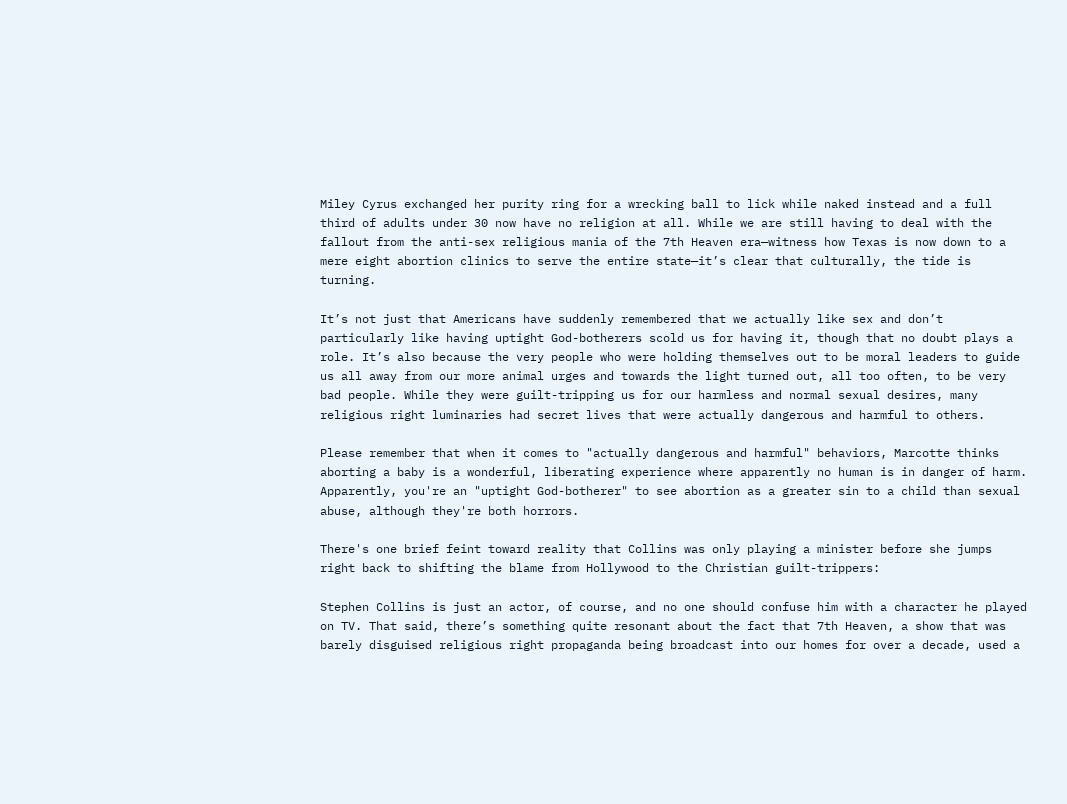Miley Cyrus exchanged her purity ring for a wrecking ball to lick while naked instead and a full third of adults under 30 now have no religion at all. While we are still having to deal with the fallout from the anti-sex religious mania of the 7th Heaven era—witness how Texas is now down to a mere eight abortion clinics to serve the entire state—it’s clear that culturally, the tide is turning.

It’s not just that Americans have suddenly remembered that we actually like sex and don’t particularly like having uptight God-botherers scold us for having it, though that no doubt plays a role. It’s also because the very people who were holding themselves out to be moral leaders to guide us all away from our more animal urges and towards the light turned out, all too often, to be very bad people. While they were guilt-tripping us for our harmless and normal sexual desires, many religious right luminaries had secret lives that were actually dangerous and harmful to others.

Please remember that when it comes to "actually dangerous and harmful" behaviors, Marcotte thinks aborting a baby is a wonderful, liberating experience where apparently no human is in danger of harm. Apparently, you're an "uptight God-botherer" to see abortion as a greater sin to a child than sexual abuse, although they're both horrors.

There's one brief feint toward reality that Collins was only playing a minister before she jumps right back to shifting the blame from Hollywood to the Christian guilt-trippers:

Stephen Collins is just an actor, of course, and no one should confuse him with a character he played on TV. That said, there’s something quite resonant about the fact that 7th Heaven, a show that was barely disguised religious right propaganda being broadcast into our homes for over a decade, used a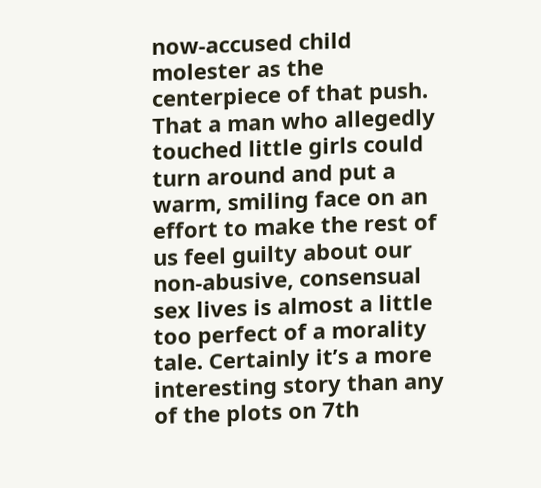now-accused child molester as the centerpiece of that push. That a man who allegedly touched little girls could turn around and put a warm, smiling face on an effort to make the rest of us feel guilty about our non-abusive, consensual sex lives is almost a little too perfect of a morality tale. Certainly it’s a more interesting story than any of the plots on 7th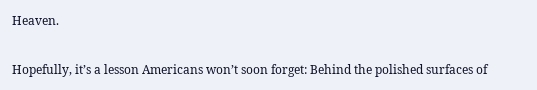Heaven.

Hopefully, it’s a lesson Americans won’t soon forget: Behind the polished surfaces of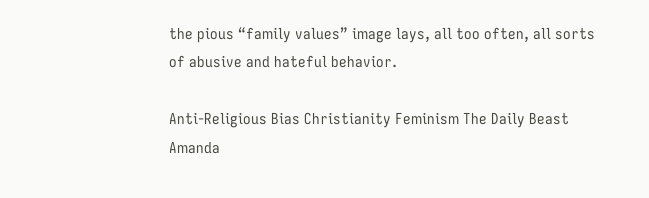the pious “family values” image lays, all too often, all sorts of abusive and hateful behavior.

Anti-Religious Bias Christianity Feminism The Daily Beast Amanda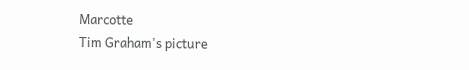Marcotte
Tim Graham's picture